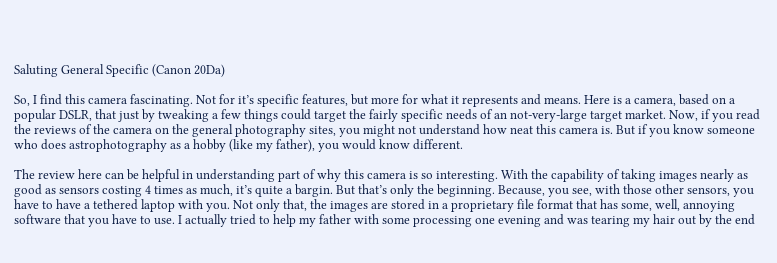Saluting General Specific (Canon 20Da)

So, I find this camera fascinating. Not for it’s specific features, but more for what it represents and means. Here is a camera, based on a popular DSLR, that just by tweaking a few things could target the fairly specific needs of an not-very-large target market. Now, if you read the reviews of the camera on the general photography sites, you might not understand how neat this camera is. But if you know someone who does astrophotography as a hobby (like my father), you would know different.

The review here can be helpful in understanding part of why this camera is so interesting. With the capability of taking images nearly as good as sensors costing 4 times as much, it’s quite a bargin. But that’s only the beginning. Because, you see, with those other sensors, you have to have a tethered laptop with you. Not only that, the images are stored in a proprietary file format that has some, well, annoying software that you have to use. I actually tried to help my father with some processing one evening and was tearing my hair out by the end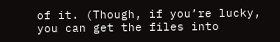of it. (Though, if you’re lucky, you can get the files into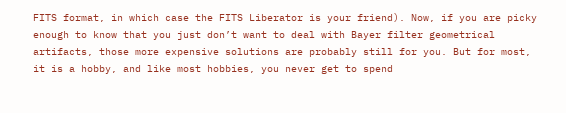FITS format, in which case the FITS Liberator is your friend). Now, if you are picky enough to know that you just don’t want to deal with Bayer filter geometrical artifacts, those more expensive solutions are probably still for you. But for most, it is a hobby, and like most hobbies, you never get to spend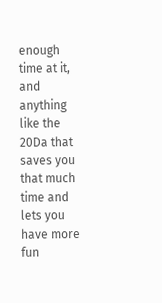enough time at it, and anything like the 20Da that saves you that much time and lets you have more fun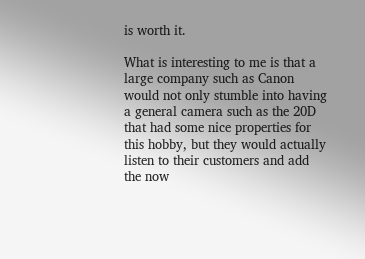is worth it.

What is interesting to me is that a large company such as Canon would not only stumble into having a general camera such as the 20D that had some nice properties for this hobby, but they would actually listen to their customers and add the now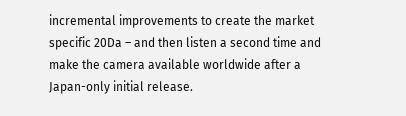incremental improvements to create the market specific 20Da – and then listen a second time and make the camera available worldwide after a Japan-only initial release.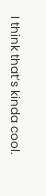I think that’s kinda cool.